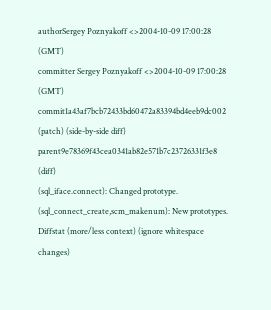authorSergey Poznyakoff <>2004-10-09 17:00:28 (GMT)
committer Sergey Poznyakoff <>2004-10-09 17:00:28 (GMT)
commit1a43af7bcb72433bd60472a83394bd4eeb9dc002 (patch) (side-by-side diff)
parent9e78369f43cea0341ab82e571b7c23726331f3e8 (diff)
(sql_iface.connect): Changed prototype.
(sql_connect_create,scm_makenum): New prototypes.
Diffstat (more/less context) (ignore whitespace changes)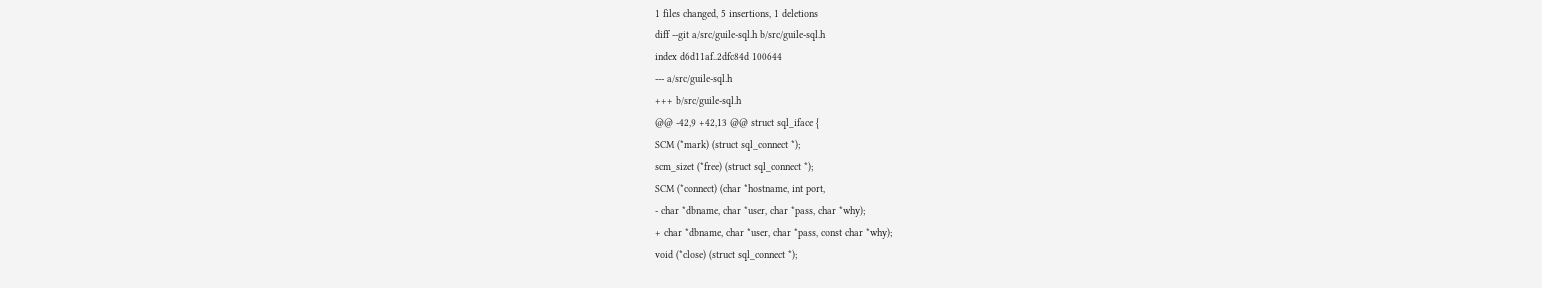1 files changed, 5 insertions, 1 deletions
diff --git a/src/guile-sql.h b/src/guile-sql.h
index d6d11af..2dfc84d 100644
--- a/src/guile-sql.h
+++ b/src/guile-sql.h
@@ -42,9 +42,13 @@ struct sql_iface {
SCM (*mark) (struct sql_connect *);
scm_sizet (*free) (struct sql_connect *);
SCM (*connect) (char *hostname, int port,
- char *dbname, char *user, char *pass, char *why);
+ char *dbname, char *user, char *pass, const char *why);
void (*close) (struct sql_connect *);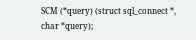SCM (*query) (struct sql_connect *, char *query);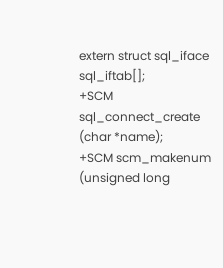extern struct sql_iface sql_iftab[];
+SCM sql_connect_create (char *name);
+SCM scm_makenum (unsigned long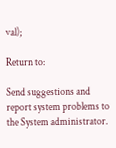val);

Return to:

Send suggestions and report system problems to the System administrator.